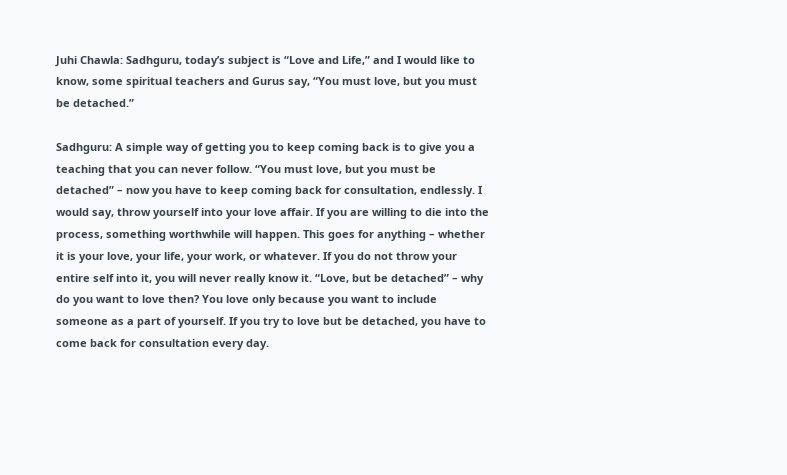Juhi Chawla: Sadhguru, today’s subject is “Love and Life,” and I would like to know, some spiritual teachers and Gurus say, “You must love, but you must be detached.”

Sadhguru: A simple way of getting you to keep coming back is to give you a teaching that you can never follow. “You must love, but you must be detached” – now you have to keep coming back for consultation, endlessly. I would say, throw yourself into your love affair. If you are willing to die into the process, something worthwhile will happen. This goes for anything – whether it is your love, your life, your work, or whatever. If you do not throw your entire self into it, you will never really know it. “Love, but be detached” – why do you want to love then? You love only because you want to include someone as a part of yourself. If you try to love but be detached, you have to come back for consultation every day.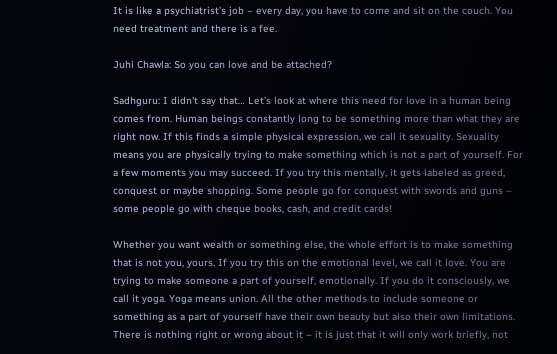It is like a psychiatrist’s job – every day, you have to come and sit on the couch. You need treatment and there is a fee.

Juhi Chawla: So you can love and be attached?

Sadhguru: I didn’t say that… Let’s look at where this need for love in a human being comes from. Human beings constantly long to be something more than what they are right now. If this finds a simple physical expression, we call it sexuality. Sexuality means you are physically trying to make something which is not a part of yourself. For a few moments you may succeed. If you try this mentally, it gets labeled as greed, conquest or maybe shopping. Some people go for conquest with swords and guns – some people go with cheque books, cash, and credit cards!

Whether you want wealth or something else, the whole effort is to make something that is not you, yours. If you try this on the emotional level, we call it love. You are trying to make someone a part of yourself, emotionally. If you do it consciously, we call it yoga. Yoga means union. All the other methods to include someone or something as a part of yourself have their own beauty but also their own limitations. There is nothing right or wrong about it – it is just that it will only work briefly, not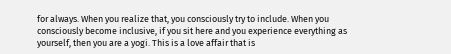for always. When you realize that, you consciously try to include. When you consciously become inclusive, if you sit here and you experience everything as yourself, then you are a yogi. This is a love affair that is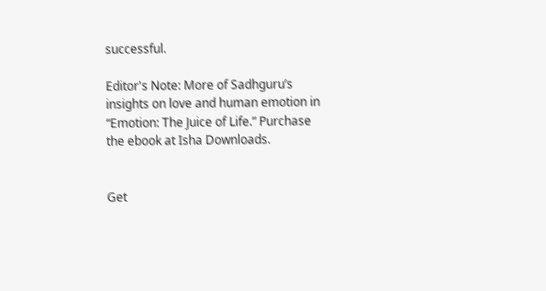successful.

Editor's Note: More of Sadhguru’s insights on love and human emotion in “Emotion: The Juice of Life.” Purchase the ebook at Isha Downloads.


Get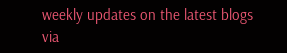weekly updates on the latest blogs via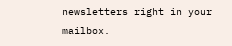newsletters right in your mailbox.